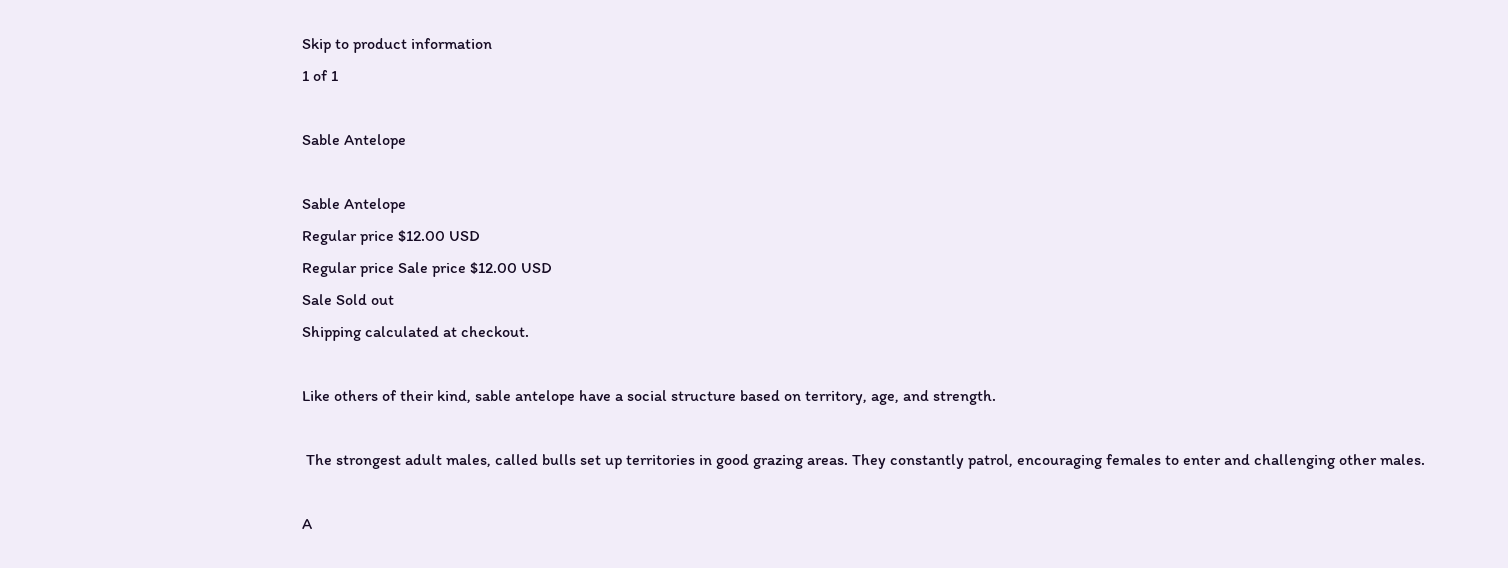Skip to product information
1 of 1

Sable Antelope

Sable Antelope
Regular price $12.00 USD
Regular price Sale price $12.00 USD
Sale Sold out
Shipping calculated at checkout.

Like others of their kind, sable antelope have a social structure based on territory, age, and strength.

 The strongest adult males, called bulls set up territories in good grazing areas. They constantly patrol, encouraging females to enter and challenging other males.

A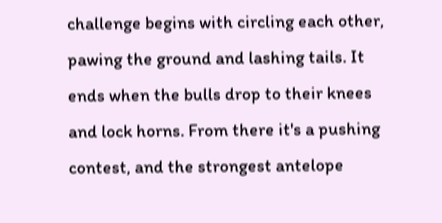challenge begins with circling each other, pawing the ground and lashing tails. It ends when the bulls drop to their knees and lock horns. From there it's a pushing contest, and the strongest antelope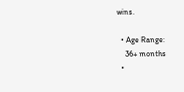wins.

  • Age Range:
    36+ months
  •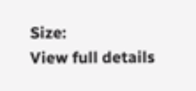Size:
View full details